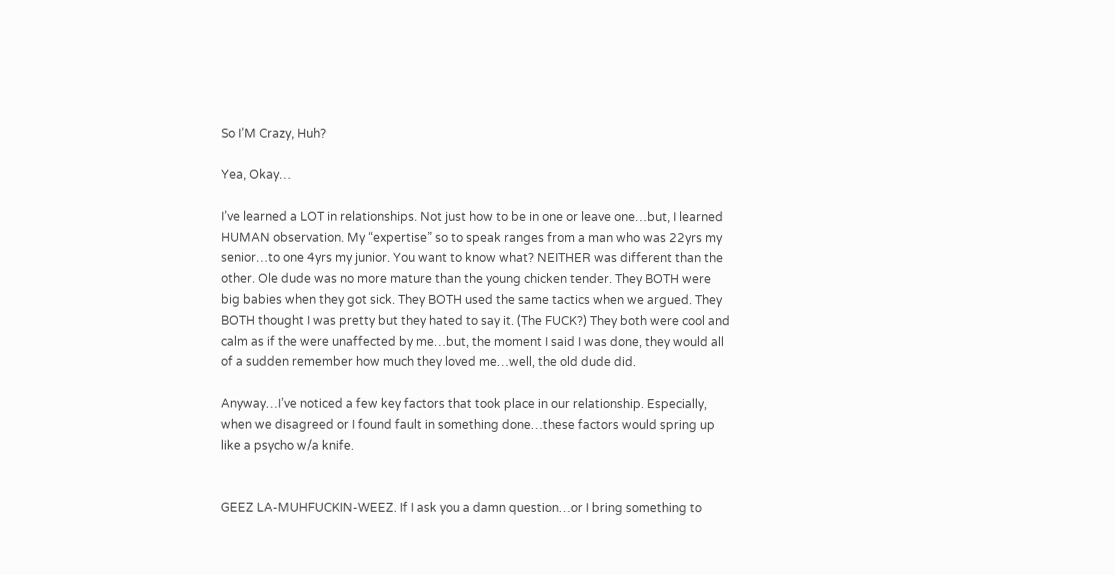So I’M Crazy, Huh?

Yea, Okay…

I’ve learned a LOT in relationships. Not just how to be in one or leave one…but, I learned HUMAN observation. My “expertise” so to speak ranges from a man who was 22yrs my senior…to one 4yrs my junior. You want to know what? NEITHER was different than the other. Ole dude was no more mature than the young chicken tender. They BOTH were big babies when they got sick. They BOTH used the same tactics when we argued. They BOTH thought I was pretty but they hated to say it. (The FUCK?) They both were cool and calm as if the were unaffected by me…but, the moment I said I was done, they would all of a sudden remember how much they loved me…well, the old dude did.

Anyway…I’ve noticed a few key factors that took place in our relationship. Especially, when we disagreed or I found fault in something done…these factors would spring up like a psycho w/a knife.


GEEZ LA-MUHFUCKIN-WEEZ. If I ask you a damn question…or I bring something to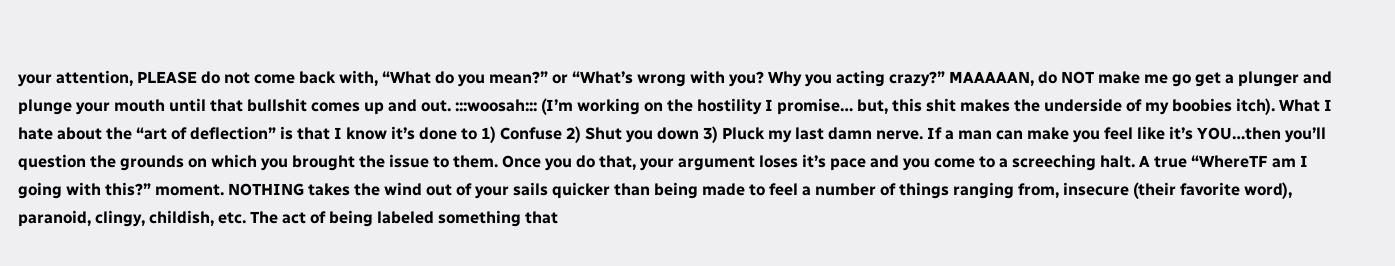your attention, PLEASE do not come back with, “What do you mean?” or “What’s wrong with you? Why you acting crazy?” MAAAAAN, do NOT make me go get a plunger and plunge your mouth until that bullshit comes up and out. :::woosah::: (I’m working on the hostility I promise… but, this shit makes the underside of my boobies itch). What I hate about the “art of deflection” is that I know it’s done to 1) Confuse 2) Shut you down 3) Pluck my last damn nerve. If a man can make you feel like it’s YOU…then you’ll question the grounds on which you brought the issue to them. Once you do that, your argument loses it’s pace and you come to a screeching halt. A true “WhereTF am I going with this?” moment. NOTHING takes the wind out of your sails quicker than being made to feel a number of things ranging from, insecure (their favorite word), paranoid, clingy, childish, etc. The act of being labeled something that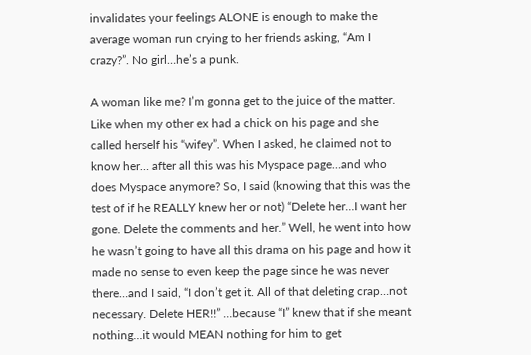invalidates your feelings ALONE is enough to make the average woman run crying to her friends asking, “Am I crazy?”. No girl…he’s a punk.

A woman like me? I’m gonna get to the juice of the matter. Like when my other ex had a chick on his page and she called herself his “wifey”. When I asked, he claimed not to know her… after all this was his Myspace page…and who does Myspace anymore? So, I said (knowing that this was the test of if he REALLY knew her or not) “Delete her…I want her gone. Delete the comments and her.” Well, he went into how he wasn’t going to have all this drama on his page and how it made no sense to even keep the page since he was never there…and I said, “I don’t get it. All of that deleting crap…not necessary. Delete HER!!” …because “I” knew that if she meant nothing…it would MEAN nothing for him to get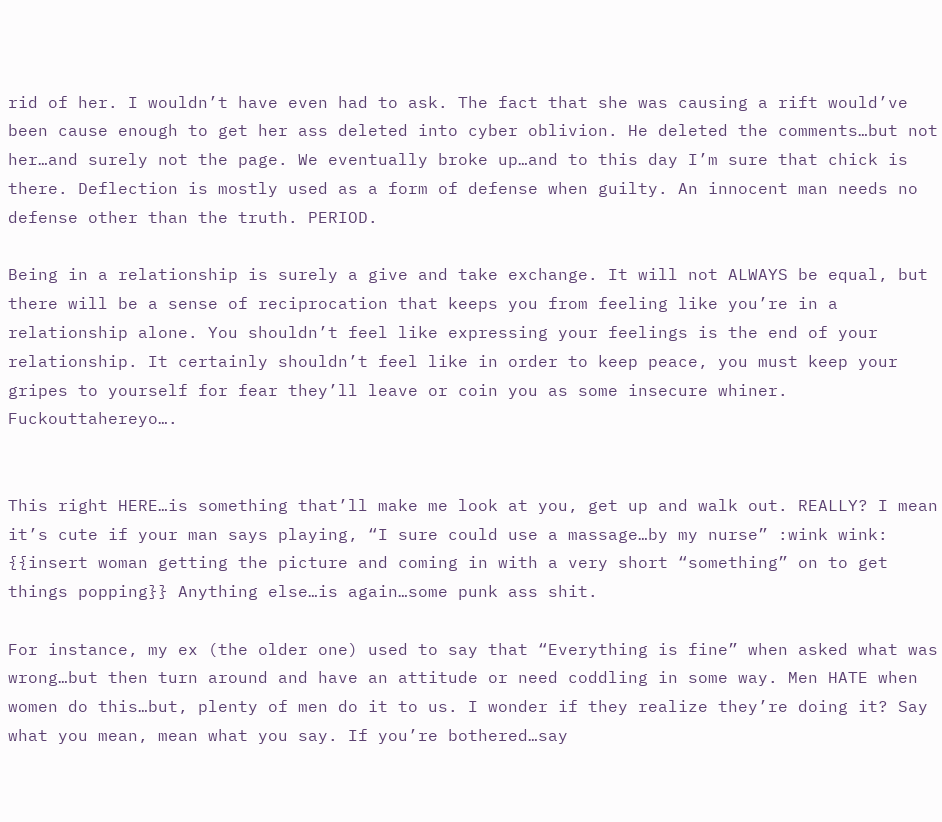rid of her. I wouldn’t have even had to ask. The fact that she was causing a rift would’ve been cause enough to get her ass deleted into cyber oblivion. He deleted the comments…but not her…and surely not the page. We eventually broke up…and to this day I’m sure that chick is there. Deflection is mostly used as a form of defense when guilty. An innocent man needs no defense other than the truth. PERIOD.

Being in a relationship is surely a give and take exchange. It will not ALWAYS be equal, but there will be a sense of reciprocation that keeps you from feeling like you’re in a relationship alone. You shouldn’t feel like expressing your feelings is the end of your relationship. It certainly shouldn’t feel like in order to keep peace, you must keep your gripes to yourself for fear they’ll leave or coin you as some insecure whiner. Fuckouttahereyo….


This right HERE…is something that’ll make me look at you, get up and walk out. REALLY? I mean it’s cute if your man says playing, “I sure could use a massage…by my nurse” :wink wink: {{insert woman getting the picture and coming in with a very short “something” on to get things popping}} Anything else…is again…some punk ass shit.

For instance, my ex (the older one) used to say that “Everything is fine” when asked what was wrong…but then turn around and have an attitude or need coddling in some way. Men HATE when women do this…but, plenty of men do it to us. I wonder if they realize they’re doing it? Say what you mean, mean what you say. If you’re bothered…say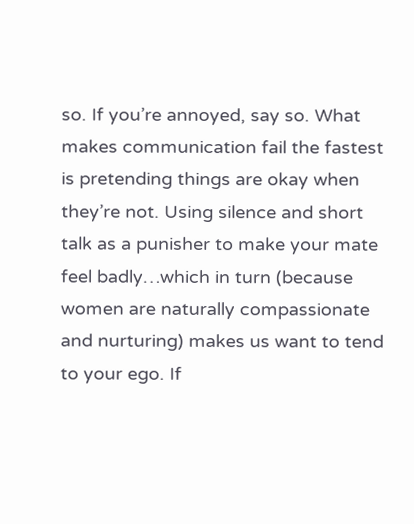so. If you’re annoyed, say so. What makes communication fail the fastest is pretending things are okay when they’re not. Using silence and short talk as a punisher to make your mate feel badly…which in turn (because women are naturally compassionate and nurturing) makes us want to tend to your ego. If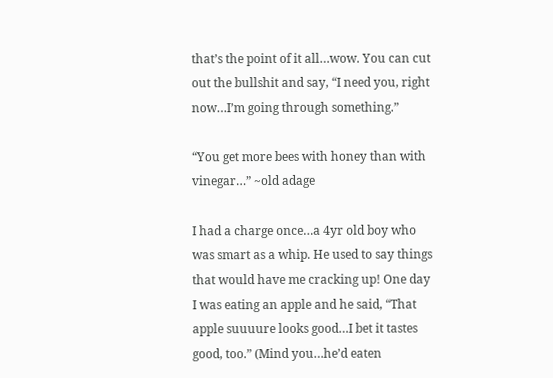that’s the point of it all…wow. You can cut out the bullshit and say, “I need you, right now…I’m going through something.”

“You get more bees with honey than with vinegar…” ~old adage

I had a charge once…a 4yr old boy who was smart as a whip. He used to say things that would have me cracking up! One day I was eating an apple and he said, “That apple suuuure looks good…I bet it tastes good, too.” (Mind you…he’d eaten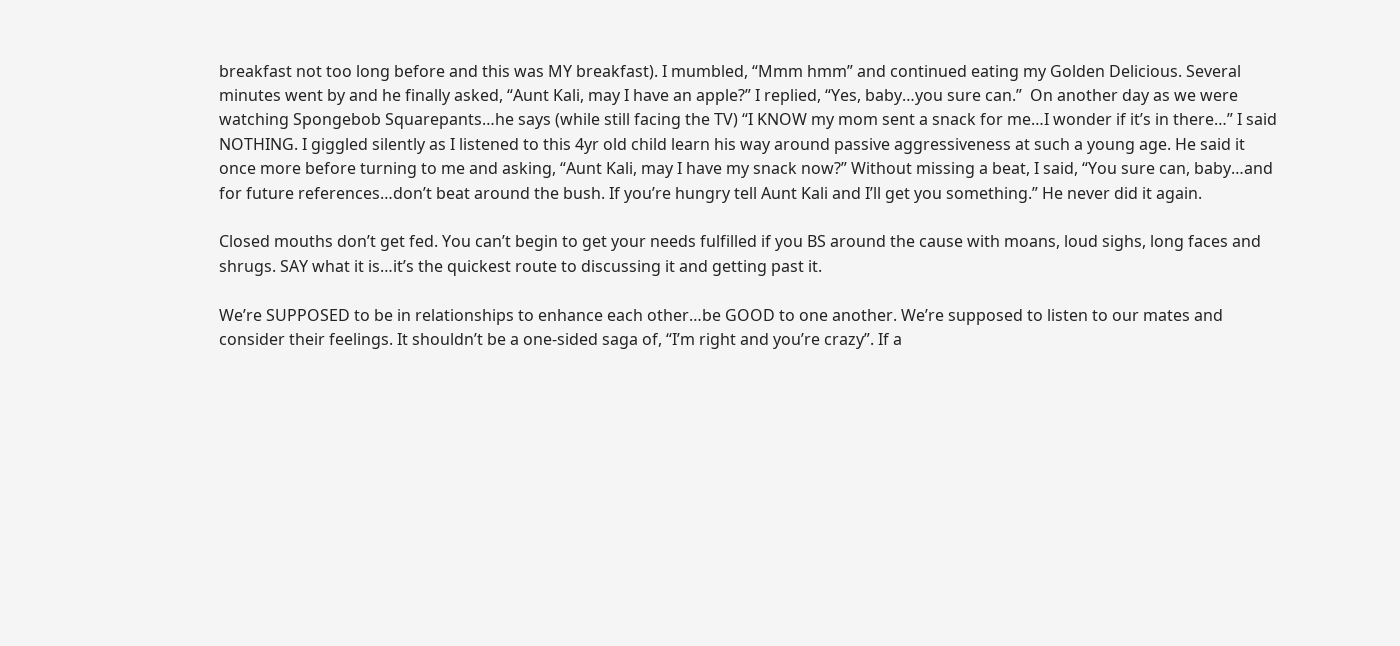breakfast not too long before and this was MY breakfast). I mumbled, “Mmm hmm” and continued eating my Golden Delicious. Several minutes went by and he finally asked, “Aunt Kali, may I have an apple?” I replied, “Yes, baby…you sure can.”  On another day as we were watching Spongebob Squarepants…he says (while still facing the TV) “I KNOW my mom sent a snack for me…I wonder if it’s in there…” I said NOTHING. I giggled silently as I listened to this 4yr old child learn his way around passive aggressiveness at such a young age. He said it once more before turning to me and asking, “Aunt Kali, may I have my snack now?” Without missing a beat, I said, “You sure can, baby…and for future references…don’t beat around the bush. If you’re hungry tell Aunt Kali and I’ll get you something.” He never did it again.

Closed mouths don’t get fed. You can’t begin to get your needs fulfilled if you BS around the cause with moans, loud sighs, long faces and shrugs. SAY what it is…it’s the quickest route to discussing it and getting past it.

We’re SUPPOSED to be in relationships to enhance each other…be GOOD to one another. We’re supposed to listen to our mates and consider their feelings. It shouldn’t be a one-sided saga of, “I’m right and you’re crazy”. If a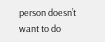person doesn’t want to do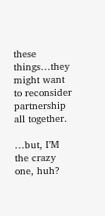these things…they might want to reconsider partnership all together.

…but, I’M the crazy one, huh?